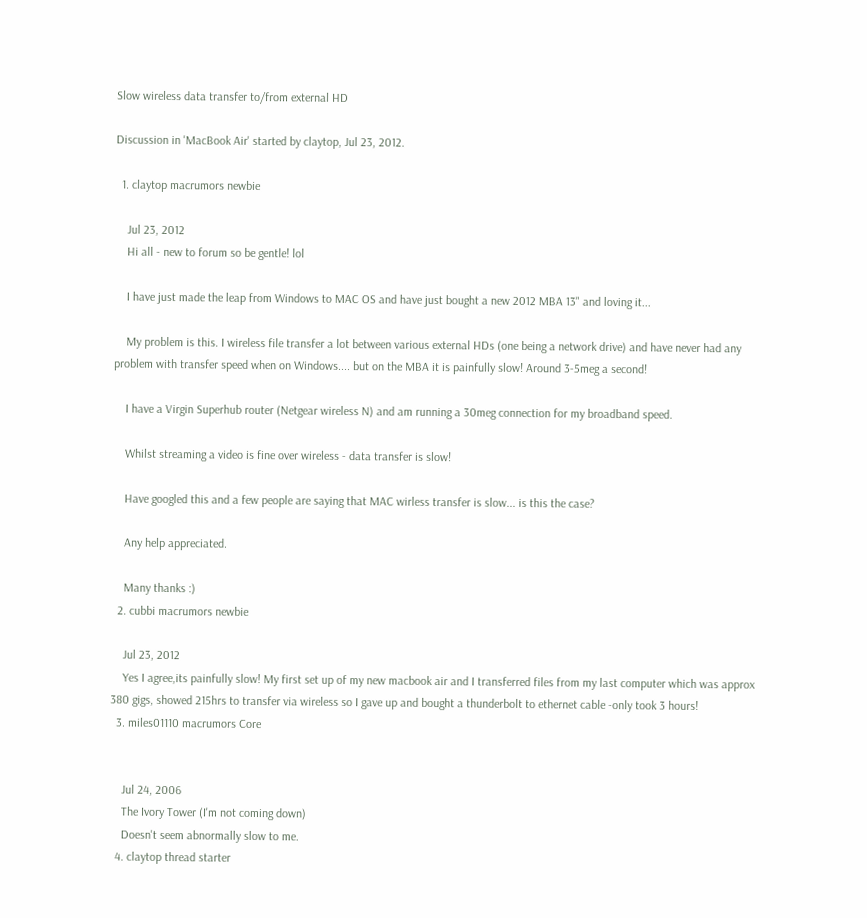Slow wireless data transfer to/from external HD

Discussion in 'MacBook Air' started by claytop, Jul 23, 2012.

  1. claytop macrumors newbie

    Jul 23, 2012
    Hi all - new to forum so be gentle! lol

    I have just made the leap from Windows to MAC OS and have just bought a new 2012 MBA 13" and loving it...

    My problem is this. I wireless file transfer a lot between various external HDs (one being a network drive) and have never had any problem with transfer speed when on Windows.... but on the MBA it is painfully slow! Around 3-5meg a second!

    I have a Virgin Superhub router (Netgear wireless N) and am running a 30meg connection for my broadband speed.

    Whilst streaming a video is fine over wireless - data transfer is slow!

    Have googled this and a few people are saying that MAC wirless transfer is slow... is this the case?

    Any help appreciated.

    Many thanks :)
  2. cubbi macrumors newbie

    Jul 23, 2012
    Yes I agree,its painfully slow! My first set up of my new macbook air and I transferred files from my last computer which was approx 380 gigs, showed 215hrs to transfer via wireless so I gave up and bought a thunderbolt to ethernet cable -only took 3 hours!
  3. miles01110 macrumors Core


    Jul 24, 2006
    The Ivory Tower (I'm not coming down)
    Doesn't seem abnormally slow to me.
  4. claytop thread starter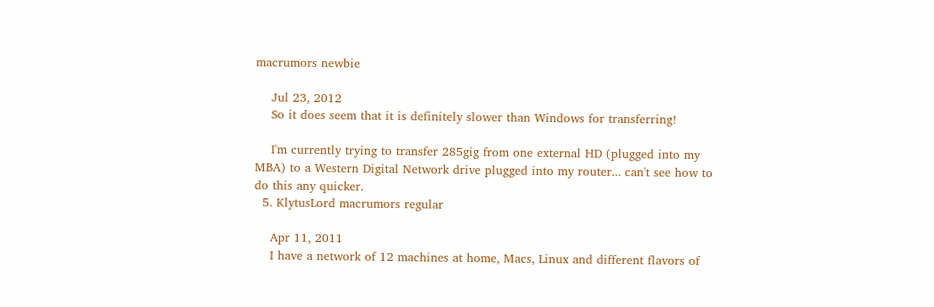macrumors newbie

    Jul 23, 2012
    So it does seem that it is definitely slower than Windows for transferring!

    I'm currently trying to transfer 285gig from one external HD (plugged into my MBA) to a Western Digital Network drive plugged into my router... can't see how to do this any quicker.
  5. KlytusLord macrumors regular

    Apr 11, 2011
    I have a network of 12 machines at home, Macs, Linux and different flavors of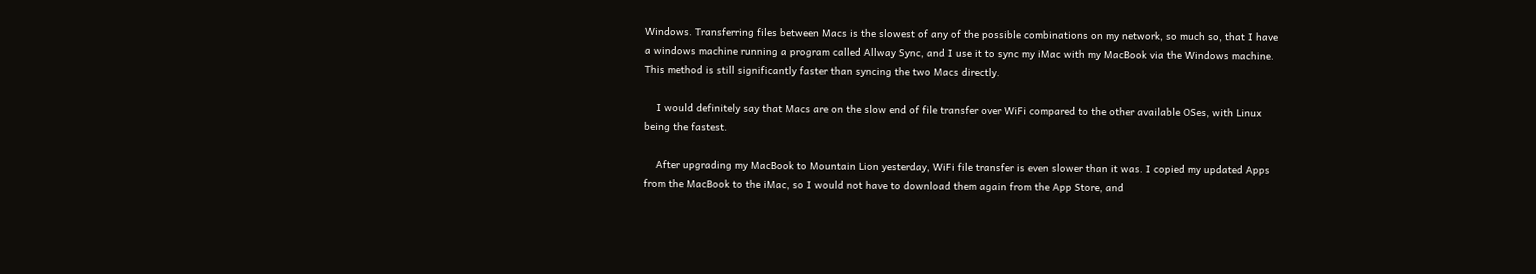Windows. Transferring files between Macs is the slowest of any of the possible combinations on my network, so much so, that I have a windows machine running a program called Allway Sync, and I use it to sync my iMac with my MacBook via the Windows machine. This method is still significantly faster than syncing the two Macs directly.

    I would definitely say that Macs are on the slow end of file transfer over WiFi compared to the other available OSes, with Linux being the fastest.

    After upgrading my MacBook to Mountain Lion yesterday, WiFi file transfer is even slower than it was. I copied my updated Apps from the MacBook to the iMac, so I would not have to download them again from the App Store, and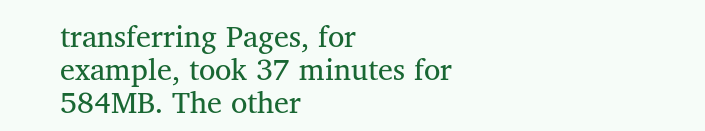transferring Pages, for example, took 37 minutes for 584MB. The other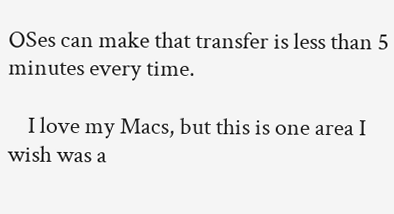OSes can make that transfer is less than 5 minutes every time.

    I love my Macs, but this is one area I wish was a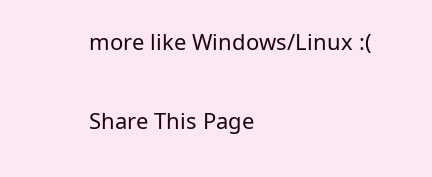more like Windows/Linux :(

Share This Page